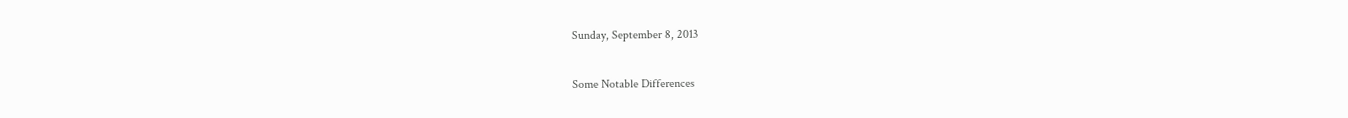Sunday, September 8, 2013

Some Notable Differences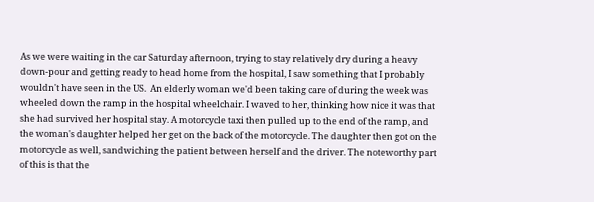As we were waiting in the car Saturday afternoon, trying to stay relatively dry during a heavy down-pour and getting ready to head home from the hospital, I saw something that I probably wouldn't have seen in the US.  An elderly woman we'd been taking care of during the week was wheeled down the ramp in the hospital wheelchair. I waved to her, thinking how nice it was that she had survived her hospital stay. A motorcycle taxi then pulled up to the end of the ramp, and the woman's daughter helped her get on the back of the motorcycle. The daughter then got on the motorcycle as well, sandwiching the patient between herself and the driver. The noteworthy part of this is that the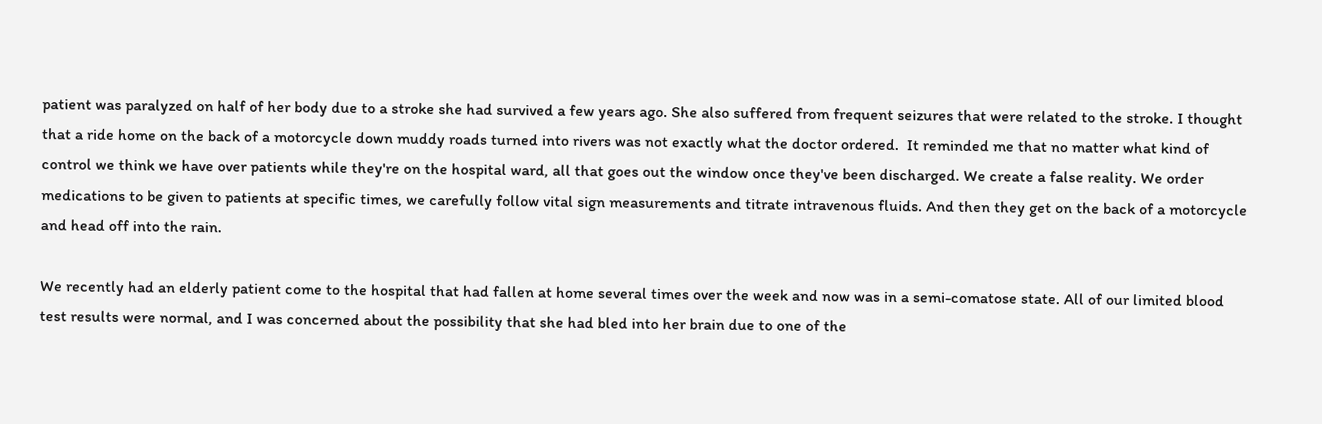patient was paralyzed on half of her body due to a stroke she had survived a few years ago. She also suffered from frequent seizures that were related to the stroke. I thought that a ride home on the back of a motorcycle down muddy roads turned into rivers was not exactly what the doctor ordered.  It reminded me that no matter what kind of control we think we have over patients while they're on the hospital ward, all that goes out the window once they've been discharged. We create a false reality. We order medications to be given to patients at specific times, we carefully follow vital sign measurements and titrate intravenous fluids. And then they get on the back of a motorcycle and head off into the rain.

We recently had an elderly patient come to the hospital that had fallen at home several times over the week and now was in a semi-comatose state. All of our limited blood test results were normal, and I was concerned about the possibility that she had bled into her brain due to one of the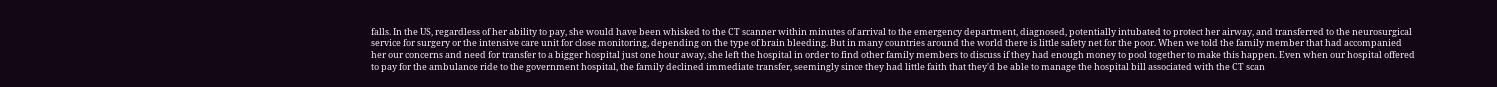falls. In the US, regardless of her ability to pay, she would have been whisked to the CT scanner within minutes of arrival to the emergency department, diagnosed, potentially intubated to protect her airway, and transferred to the neurosurgical service for surgery or the intensive care unit for close monitoring, depending on the type of brain bleeding. But in many countries around the world there is little safety net for the poor. When we told the family member that had accompanied her our concerns and need for transfer to a bigger hospital just one hour away, she left the hospital in order to find other family members to discuss if they had enough money to pool together to make this happen. Even when our hospital offered to pay for the ambulance ride to the government hospital, the family declined immediate transfer, seemingly since they had little faith that they'd be able to manage the hospital bill associated with the CT scan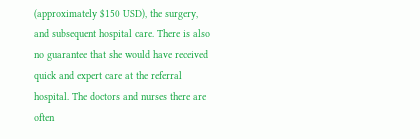(approximately $150 USD), the surgery, and subsequent hospital care. There is also no guarantee that she would have received quick and expert care at the referral hospital. The doctors and nurses there are often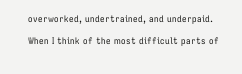overworked, undertrained, and underpaid.

When I think of the most difficult parts of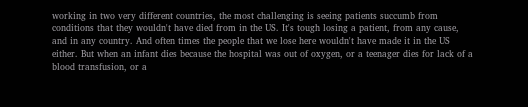working in two very different countries, the most challenging is seeing patients succumb from conditions that they wouldn't have died from in the US. It's tough losing a patient, from any cause, and in any country. And often times the people that we lose here wouldn't have made it in the US either. But when an infant dies because the hospital was out of oxygen, or a teenager dies for lack of a blood transfusion, or a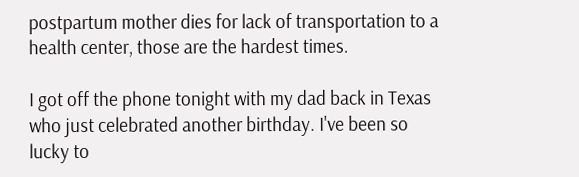postpartum mother dies for lack of transportation to a health center, those are the hardest times.

I got off the phone tonight with my dad back in Texas who just celebrated another birthday. I've been so lucky to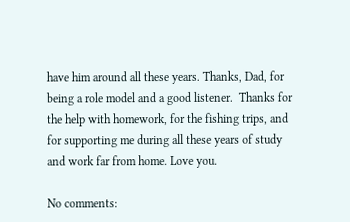have him around all these years. Thanks, Dad, for being a role model and a good listener.  Thanks for the help with homework, for the fishing trips, and for supporting me during all these years of study and work far from home. Love you.

No comments: